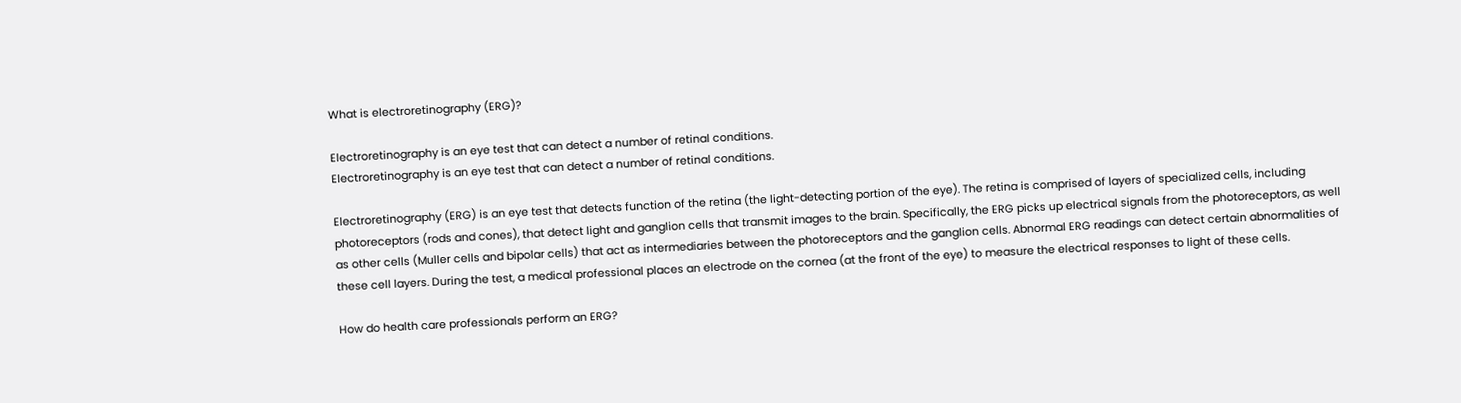What is electroretinography (ERG)?

Electroretinography is an eye test that can detect a number of retinal conditions.
Electroretinography is an eye test that can detect a number of retinal conditions.

Electroretinography (ERG) is an eye test that detects function of the retina (the light-detecting portion of the eye). The retina is comprised of layers of specialized cells, including photoreceptors (rods and cones), that detect light and ganglion cells that transmit images to the brain. Specifically, the ERG picks up electrical signals from the photoreceptors, as well as other cells (Muller cells and bipolar cells) that act as intermediaries between the photoreceptors and the ganglion cells. Abnormal ERG readings can detect certain abnormalities of these cell layers. During the test, a medical professional places an electrode on the cornea (at the front of the eye) to measure the electrical responses to light of these cells.

How do health care professionals perform an ERG?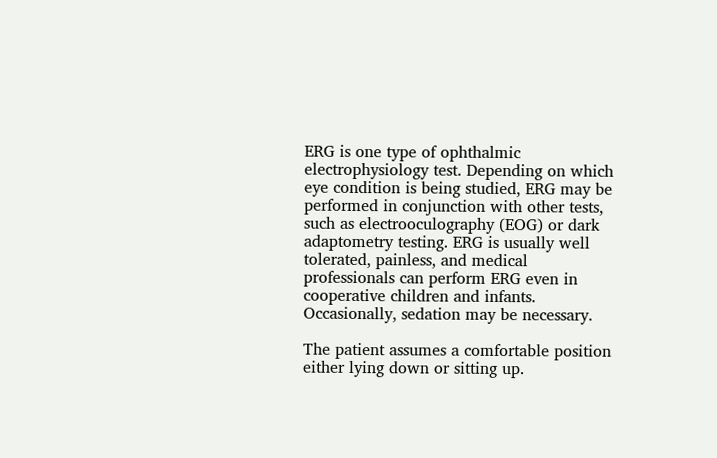ERG is one type of ophthalmic electrophysiology test. Depending on which eye condition is being studied, ERG may be performed in conjunction with other tests, such as electrooculography (EOG) or dark adaptometry testing. ERG is usually well tolerated, painless, and medical professionals can perform ERG even in cooperative children and infants. Occasionally, sedation may be necessary.

The patient assumes a comfortable position either lying down or sitting up.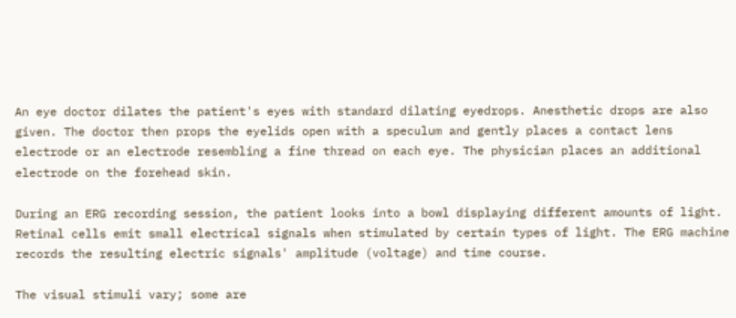An eye doctor dilates the patient's eyes with standard dilating eyedrops. Anesthetic drops are also given. The doctor then props the eyelids open with a speculum and gently places a contact lens electrode or an electrode resembling a fine thread on each eye. The physician places an additional electrode on the forehead skin.

During an ERG recording session, the patient looks into a bowl displaying different amounts of light. Retinal cells emit small electrical signals when stimulated by certain types of light. The ERG machine records the resulting electric signals' amplitude (voltage) and time course.

The visual stimuli vary; some are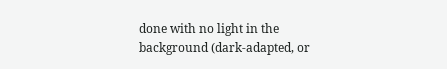done with no light in the background (dark-adapted, or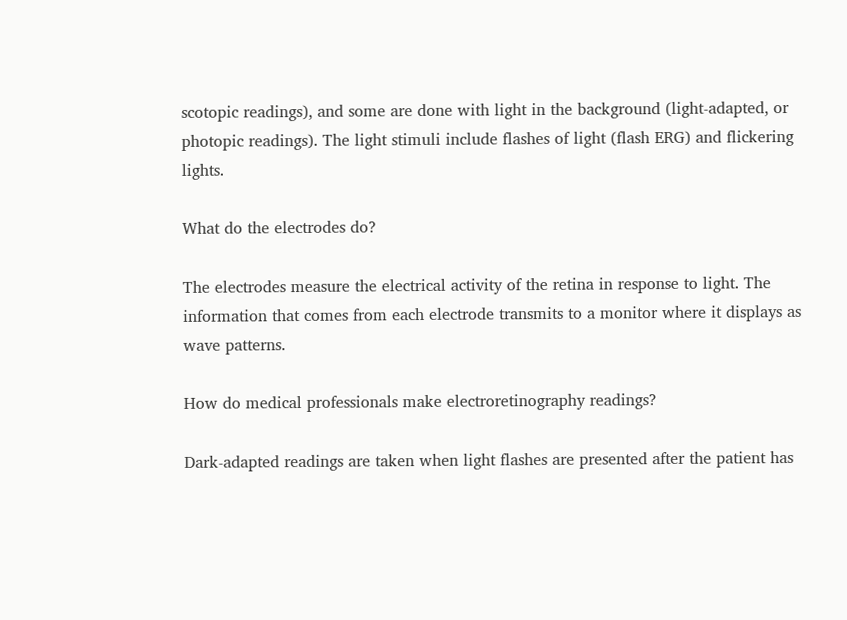scotopic readings), and some are done with light in the background (light-adapted, or photopic readings). The light stimuli include flashes of light (flash ERG) and flickering lights.

What do the electrodes do?

The electrodes measure the electrical activity of the retina in response to light. The information that comes from each electrode transmits to a monitor where it displays as wave patterns.

How do medical professionals make electroretinography readings?

Dark-adapted readings are taken when light flashes are presented after the patient has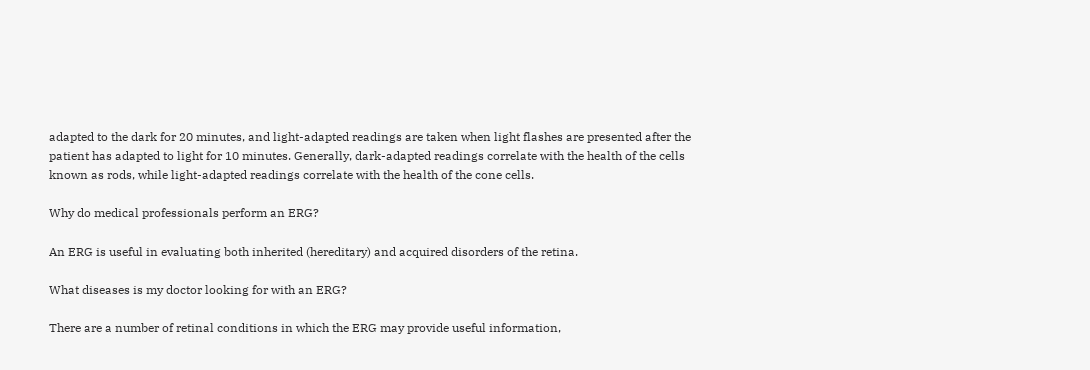adapted to the dark for 20 minutes, and light-adapted readings are taken when light flashes are presented after the patient has adapted to light for 10 minutes. Generally, dark-adapted readings correlate with the health of the cells known as rods, while light-adapted readings correlate with the health of the cone cells.

Why do medical professionals perform an ERG?

An ERG is useful in evaluating both inherited (hereditary) and acquired disorders of the retina.

What diseases is my doctor looking for with an ERG?

There are a number of retinal conditions in which the ERG may provide useful information,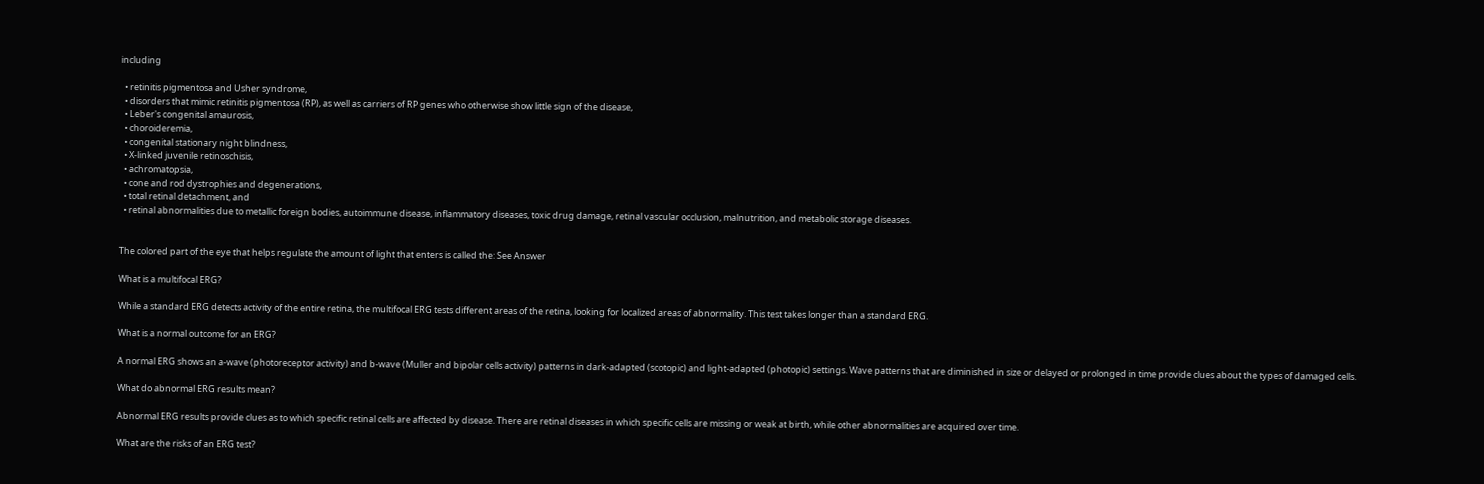including

  • retinitis pigmentosa and Usher syndrome,
  • disorders that mimic retinitis pigmentosa (RP), as well as carriers of RP genes who otherwise show little sign of the disease,
  • Leber's congenital amaurosis,
  • choroideremia,
  • congenital stationary night blindness,
  • X-linked juvenile retinoschisis,
  • achromatopsia,
  • cone and rod dystrophies and degenerations,
  • total retinal detachment, and
  • retinal abnormalities due to metallic foreign bodies, autoimmune disease, inflammatory diseases, toxic drug damage, retinal vascular occlusion, malnutrition, and metabolic storage diseases.


The colored part of the eye that helps regulate the amount of light that enters is called the: See Answer

What is a multifocal ERG?

While a standard ERG detects activity of the entire retina, the multifocal ERG tests different areas of the retina, looking for localized areas of abnormality. This test takes longer than a standard ERG.

What is a normal outcome for an ERG?

A normal ERG shows an a-wave (photoreceptor activity) and b-wave (Muller and bipolar cells activity) patterns in dark-adapted (scotopic) and light-adapted (photopic) settings. Wave patterns that are diminished in size or delayed or prolonged in time provide clues about the types of damaged cells.

What do abnormal ERG results mean?

Abnormal ERG results provide clues as to which specific retinal cells are affected by disease. There are retinal diseases in which specific cells are missing or weak at birth, while other abnormalities are acquired over time.

What are the risks of an ERG test?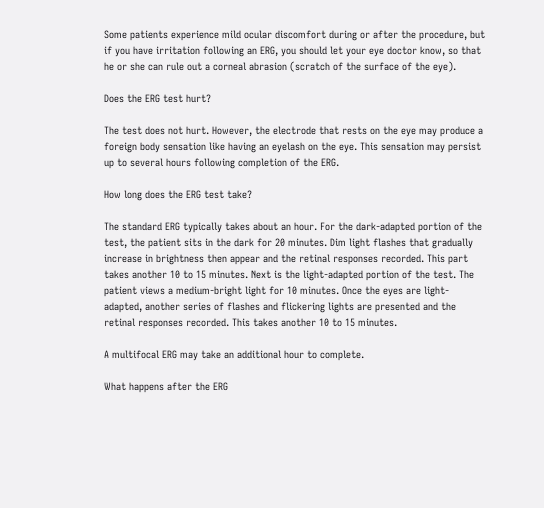Some patients experience mild ocular discomfort during or after the procedure, but if you have irritation following an ERG, you should let your eye doctor know, so that he or she can rule out a corneal abrasion (scratch of the surface of the eye).

Does the ERG test hurt?

The test does not hurt. However, the electrode that rests on the eye may produce a foreign body sensation like having an eyelash on the eye. This sensation may persist up to several hours following completion of the ERG.

How long does the ERG test take?

The standard ERG typically takes about an hour. For the dark-adapted portion of the test, the patient sits in the dark for 20 minutes. Dim light flashes that gradually increase in brightness then appear and the retinal responses recorded. This part takes another 10 to 15 minutes. Next is the light-adapted portion of the test. The patient views a medium-bright light for 10 minutes. Once the eyes are light-adapted, another series of flashes and flickering lights are presented and the retinal responses recorded. This takes another 10 to 15 minutes.

A multifocal ERG may take an additional hour to complete.

What happens after the ERG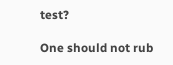test?

One should not rub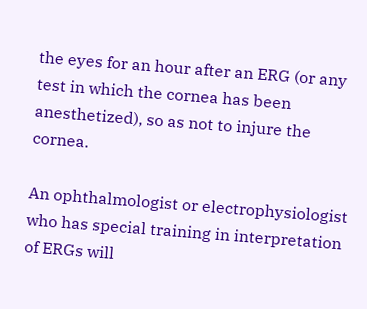the eyes for an hour after an ERG (or any test in which the cornea has been anesthetized), so as not to injure the cornea.

An ophthalmologist or electrophysiologist who has special training in interpretation of ERGs will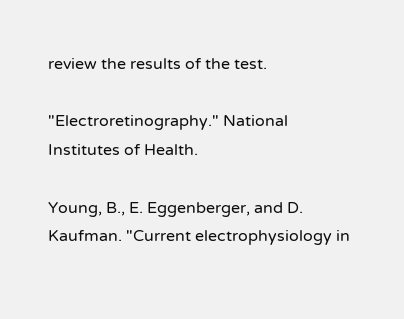review the results of the test.

"Electroretinography." National Institutes of Health.

Young, B., E. Eggenberger, and D. Kaufman. "Current electrophysiology in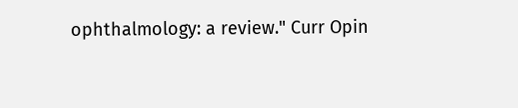ophthalmology: a review." Curr Opin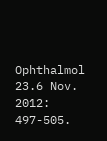Ophthalmol 23.6 Nov. 2012: 497-505.